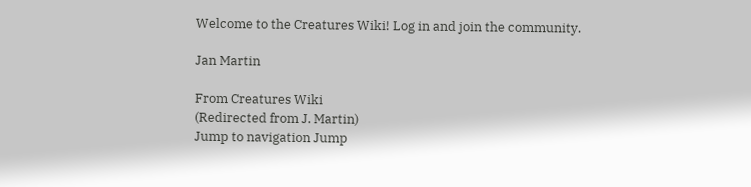Welcome to the Creatures Wiki! Log in and join the community.

Jan Martin

From Creatures Wiki
(Redirected from J. Martin)
Jump to navigation Jump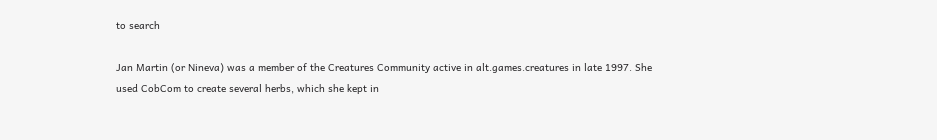to search

Jan Martin (or Nineva) was a member of the Creatures Community active in alt.games.creatures in late 1997. She used CobCom to create several herbs, which she kept in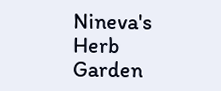Nineva's Herb Garden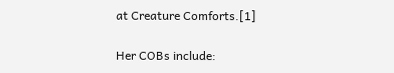at Creature Comforts.[1]

Her COBs include: